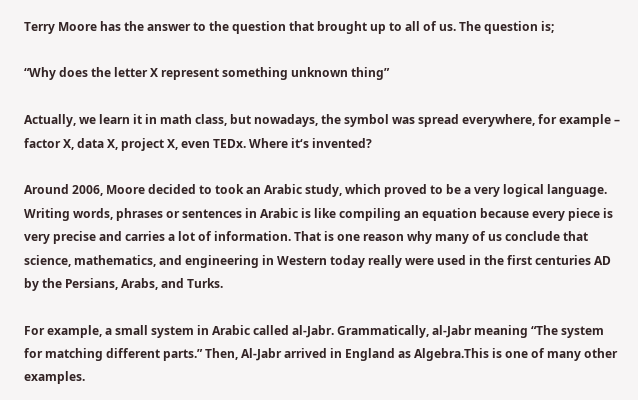Terry Moore has the answer to the question that brought up to all of us. The question is;

“Why does the letter X represent something unknown thing”

Actually, we learn it in math class, but nowadays, the symbol was spread everywhere, for example – factor X, data X, project X, even TEDx. Where it‘s invented?

Around 2006, Moore decided to took an Arabic study, which proved to be a very logical language. Writing words, phrases or sentences in Arabic is like compiling an equation because every piece is very precise and carries a lot of information. That is one reason why many of us conclude that science, mathematics, and engineering in Western today really were used in the first centuries AD by the Persians, Arabs, and Turks.

For example, a small system in Arabic called al-Jabr. Grammatically, al-Jabr meaning “The system for matching different parts.” Then, Al-Jabr arrived in England as Algebra.This is one of many other examples.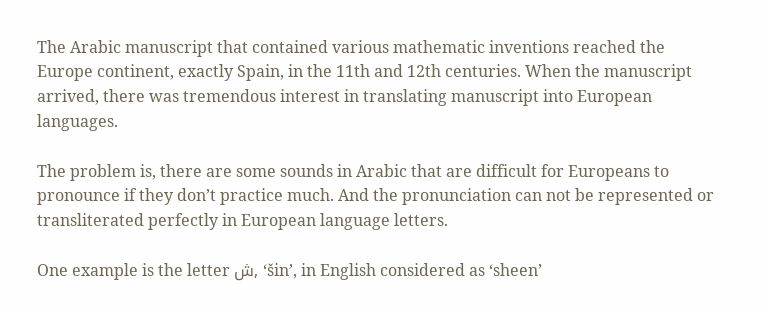The Arabic manuscript that contained various mathematic inventions reached the Europe continent, exactly Spain, in the 11th and 12th centuries. When the manuscript arrived, there was tremendous interest in translating manuscript into European languages.

The problem is, there are some sounds in Arabic that are difficult for Europeans to pronounce if they don’t practice much. And the pronunciation can not be represented or transliterated perfectly in European language letters.

One example is the letter ش, ‘šin’, in English considered as ‘sheen’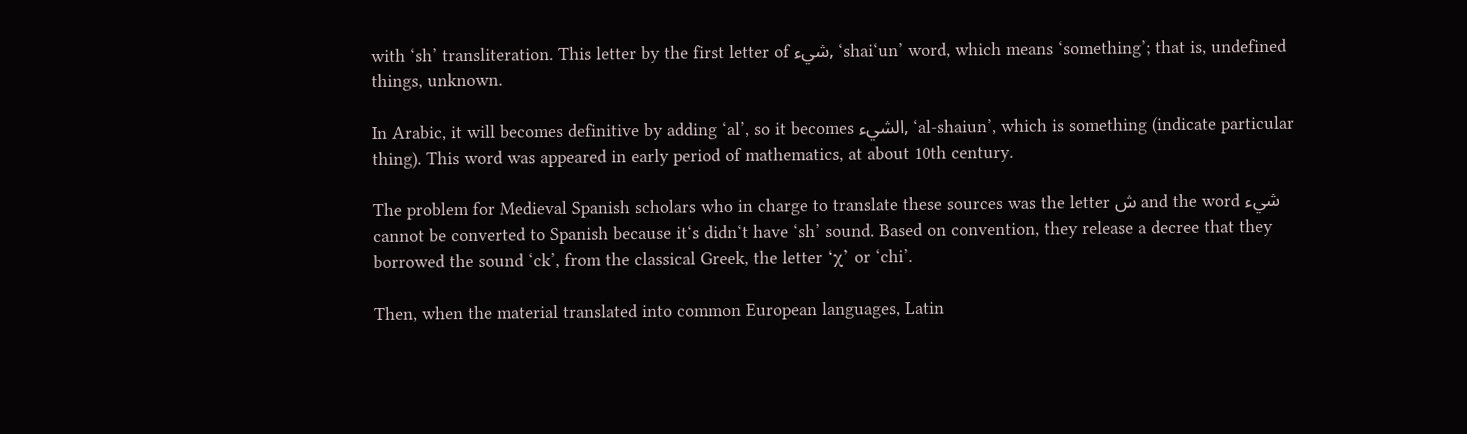with ‘sh’ transliteration. This letter by the first letter of شيء, ‘shai‘un’ word, which means ‘something’; that is, undefined things, unknown.

In Arabic, it will becomes definitive by adding ‘al’, so it becomes الشيء, ‘al-shaiun’, which is something (indicate particular thing). This word was appeared in early period of mathematics, at about 10th century.

The problem for Medieval Spanish scholars who in charge to translate these sources was the letter ش and the word شيء cannot be converted to Spanish because it‘s didn‘t have ‘sh’ sound. Based on convention, they release a decree that they borrowed the sound ‘ck’, from the classical Greek, the letter ‘χ’ or ‘chi’.

Then, when the material translated into common European languages, Latin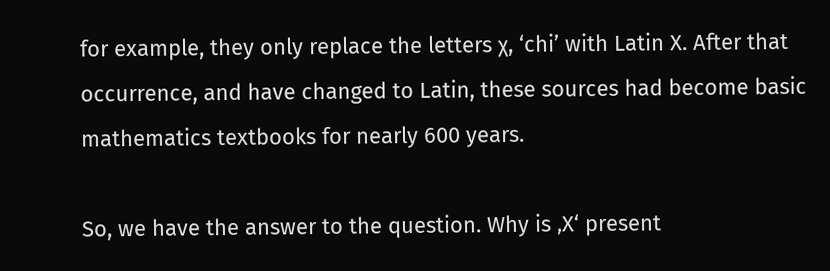for example, they only replace the letters χ, ‘chi’ with Latin X. After that occurrence, and have changed to Latin, these sources had become basic mathematics textbooks for nearly 600 years.

So, we have the answer to the question. Why is ‚X‘ present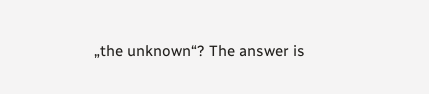„the unknown“? The answer is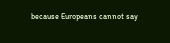because Europeans cannot say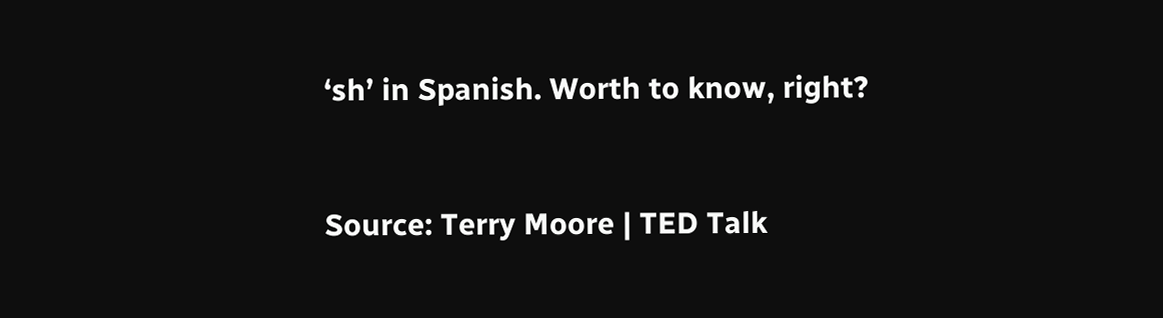‘sh’ in Spanish. Worth to know, right?


Source: Terry Moore | TED Talk